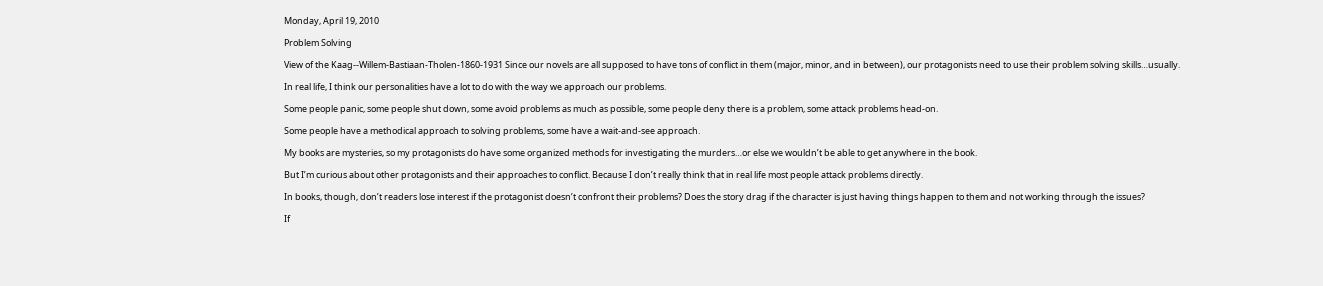Monday, April 19, 2010

Problem Solving

View of the Kaag--Willem-Bastiaan-Tholen-1860-1931 Since our novels are all supposed to have tons of conflict in them (major, minor, and in between), our protagonists need to use their problem solving skills…usually.

In real life, I think our personalities have a lot to do with the way we approach our problems.

Some people panic, some people shut down, some avoid problems as much as possible, some people deny there is a problem, some attack problems head-on.

Some people have a methodical approach to solving problems, some have a wait-and-see approach.

My books are mysteries, so my protagonists do have some organized methods for investigating the murders…or else we wouldn’t be able to get anywhere in the book.

But I’m curious about other protagonists and their approaches to conflict. Because I don’t really think that in real life most people attack problems directly.

In books, though, don’t readers lose interest if the protagonist doesn’t confront their problems? Does the story drag if the character is just having things happen to them and not working through the issues?

If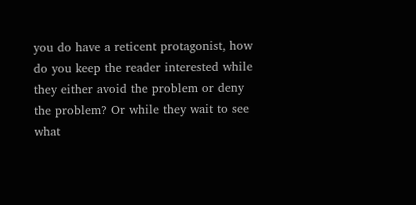you do have a reticent protagonist, how do you keep the reader interested while they either avoid the problem or deny the problem? Or while they wait to see what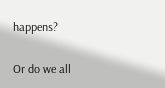happens?

Or do we all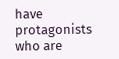have protagonists who are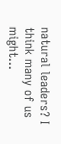natural leaders? I think many of us might…